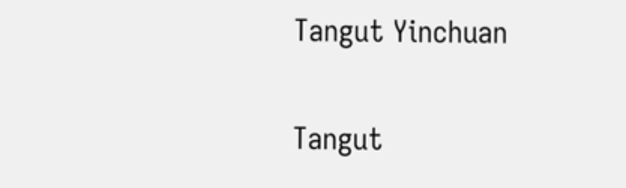Tangut Yinchuan


Tangut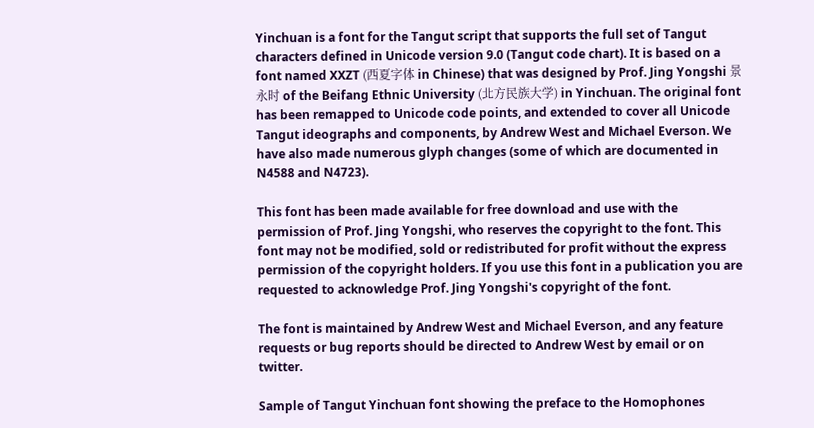Yinchuan is a font for the Tangut script that supports the full set of Tangut characters defined in Unicode version 9.0 (Tangut code chart). It is based on a font named XXZT (西夏字体 in Chinese) that was designed by Prof. Jing Yongshi 景永时 of the Beifang Ethnic University (北方民族大学) in Yinchuan. The original font has been remapped to Unicode code points, and extended to cover all Unicode Tangut ideographs and components, by Andrew West and Michael Everson. We have also made numerous glyph changes (some of which are documented in N4588 and N4723).

This font has been made available for free download and use with the permission of Prof. Jing Yongshi, who reserves the copyright to the font. This font may not be modified, sold or redistributed for profit without the express permission of the copyright holders. If you use this font in a publication you are requested to acknowledge Prof. Jing Yongshi's copyright of the font.

The font is maintained by Andrew West and Michael Everson, and any feature requests or bug reports should be directed to Andrew West by email or on twitter.

Sample of Tangut Yinchuan font showing the preface to the Homophones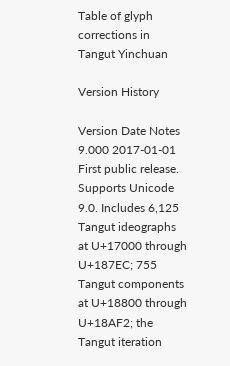Table of glyph corrections in Tangut Yinchuan

Version History

Version Date Notes
9.000 2017-01-01 First public release. Supports Unicode 9.0. Includes 6,125 Tangut ideographs at U+17000 through U+187EC; 755 Tangut components at U+18800 through U+18AF2; the Tangut iteration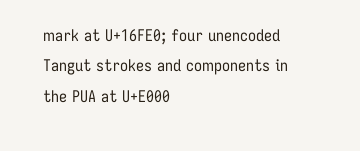mark at U+16FE0; four unencoded Tangut strokes and components in the PUA at U+E000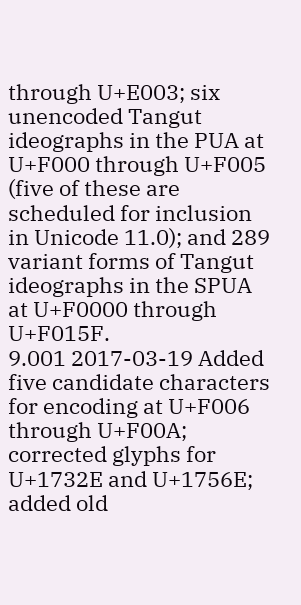through U+E003; six unencoded Tangut ideographs in the PUA at U+F000 through U+F005 (five of these are scheduled for inclusion in Unicode 11.0); and 289 variant forms of Tangut ideographs in the SPUA at U+F0000 through U+F015F.
9.001 2017-03-19 Added five candidate characters for encoding at U+F006 through U+F00A; corrected glyphs for U+1732E and U+1756E; added old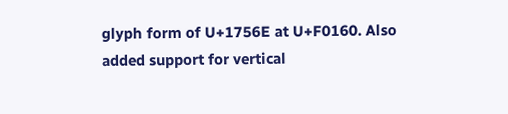glyph form of U+1756E at U+F0160. Also added support for vertical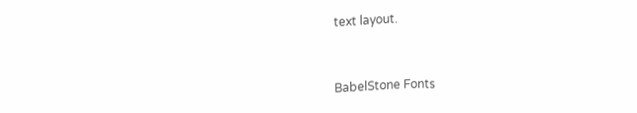text layout.


BabelStone Fonts